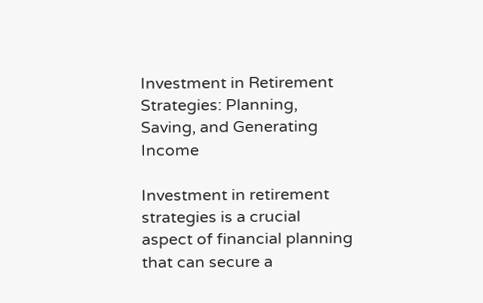Investment in Retirement Strategies: Planning, Saving, and Generating Income

Investment in retirement strategies is a crucial aspect of financial planning that can secure a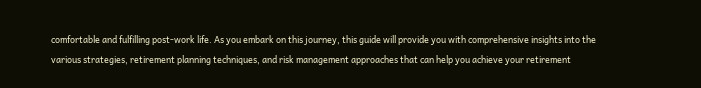comfortable and fulfilling post-work life. As you embark on this journey, this guide will provide you with comprehensive insights into the various strategies, retirement planning techniques, and risk management approaches that can help you achieve your retirement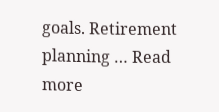goals. Retirement planning … Read more